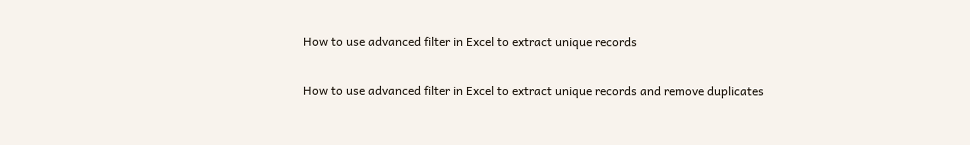How to use advanced filter in Excel to extract unique records

How to use advanced filter in Excel to extract unique records and remove duplicates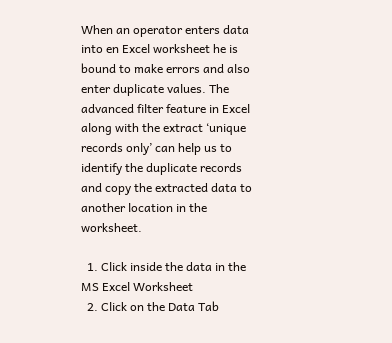When an operator enters data into en Excel worksheet he is bound to make errors and also enter duplicate values. The advanced filter feature in Excel along with the extract ‘unique records only’ can help us to identify the duplicate records and copy the extracted data to another location in the worksheet.

  1. Click inside the data in the MS Excel Worksheet
  2. Click on the Data Tab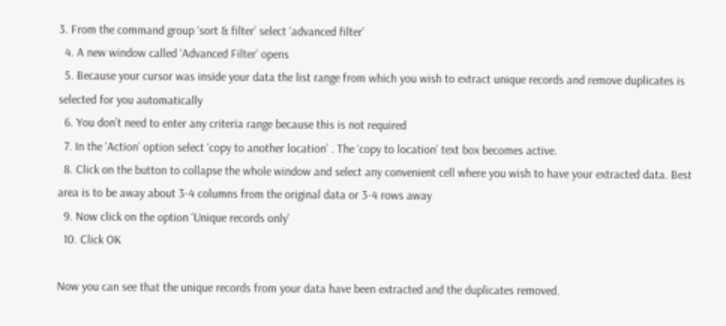3. From the command group ‘sort & filter’ select ‘advanced filter’
  4. A new window called ‘Advanced Filter’ opens
  5. Because your cursor was inside your data the list range from which you wish to extract unique records and remove duplicates is selected for you automatically
  6. You don’t need to enter any criteria range because this is not required
  7. In the ‘Action’ option select ‘copy to another location’ . The ‘copy to location’ text box becomes active.
  8. Click on the button to collapse the whole window and select any convenient cell where you wish to have your extracted data. Best area is to be away about 3-4 columns from the original data or 3-4 rows away
  9. Now click on the option ‘Unique records only’
  10. Click OK

Now you can see that the unique records from your data have been extracted and the duplicates removed.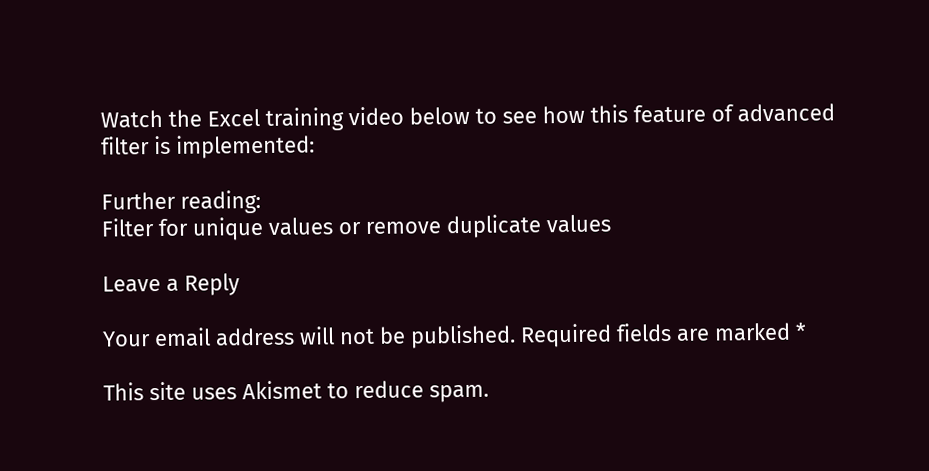Watch the Excel training video below to see how this feature of advanced filter is implemented:

Further reading:
Filter for unique values or remove duplicate values

Leave a Reply

Your email address will not be published. Required fields are marked *

This site uses Akismet to reduce spam.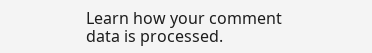Learn how your comment data is processed.